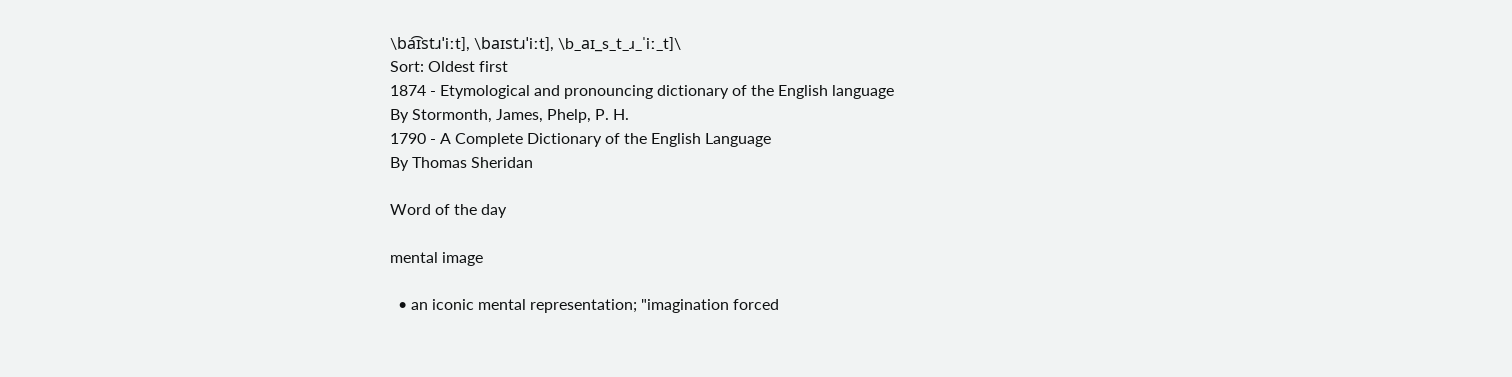\ba͡ɪstɹˈiːt], \baɪstɹˈiːt], \b_aɪ_s_t_ɹ_ˈiː_t]\
Sort: Oldest first
1874 - Etymological and pronouncing dictionary of the English language
By Stormonth, James, Phelp, P. H.
1790 - A Complete Dictionary of the English Language
By Thomas Sheridan

Word of the day

mental image

  • an iconic mental representation; "imagination forced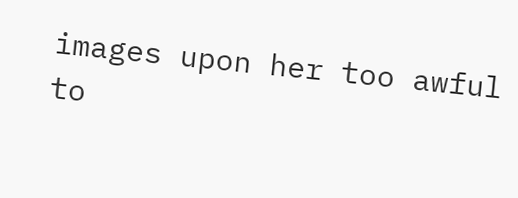images upon her too awful to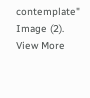contemplate" Image (2).
View More